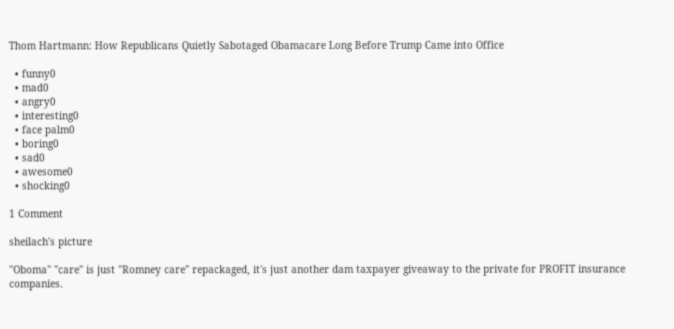Thom Hartmann: How Republicans Quietly Sabotaged Obamacare Long Before Trump Came into Office

  • funny0
  • mad0
  • angry0
  • interesting0
  • face palm0
  • boring0
  • sad0
  • awesome0
  • shocking0

1 Comment

sheilach's picture

"Oboma" "care" is just "Romney care" repackaged, it's just another dam taxpayer giveaway to the private for PROFIT insurance companies.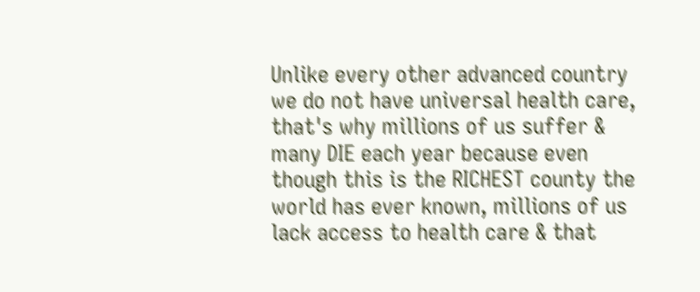Unlike every other advanced country we do not have universal health care, that's why millions of us suffer & many DIE each year because even though this is the RICHEST county the world has ever known, millions of us lack access to health care & that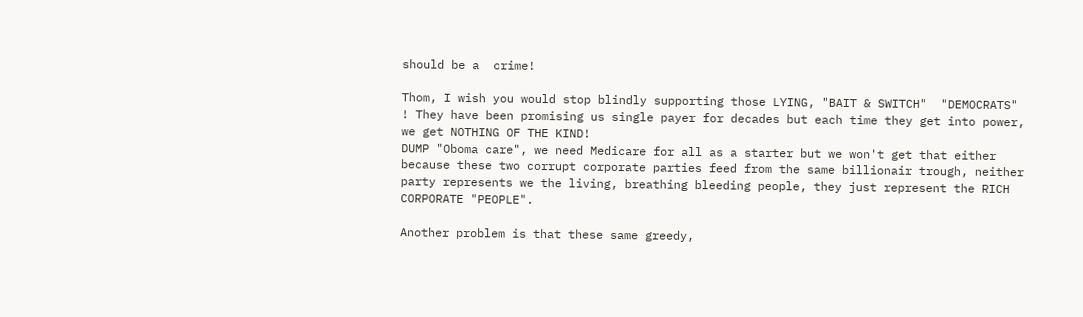should be a  crime!

Thom, I wish you would stop blindly supporting those LYING, "BAIT & SWITCH"  "DEMOCRATS" ! They have been promising us single payer for decades but each time they get into power, we get NOTHING OF THE KIND!
DUMP "Oboma care", we need Medicare for all as a starter but we won't get that either because these two corrupt corporate parties feed from the same billionair trough, neither party represents we the living, breathing bleeding people, they just represent the RICH CORPORATE "PEOPLE".

Another problem is that these same greedy,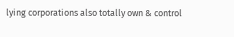lying corporations also totally own & control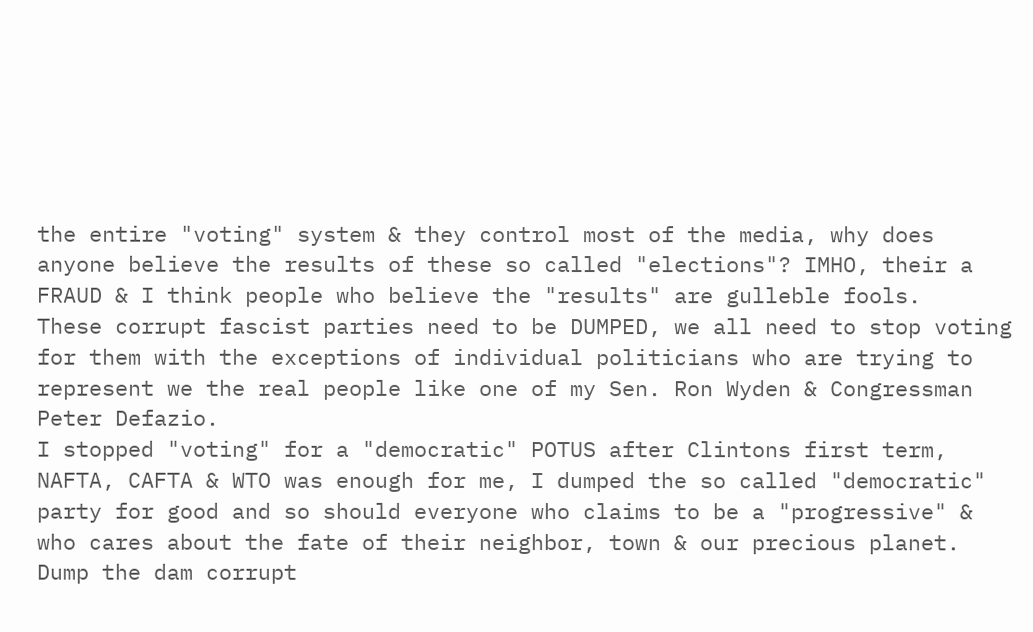the entire "voting" system & they control most of the media, why does anyone believe the results of these so called "elections"? IMHO, their a FRAUD & I think people who believe the "results" are gulleble fools.
These corrupt fascist parties need to be DUMPED, we all need to stop voting for them with the exceptions of individual politicians who are trying to represent we the real people like one of my Sen. Ron Wyden & Congressman Peter Defazio.
I stopped "voting" for a "democratic" POTUS after Clintons first term, NAFTA, CAFTA & WTO was enough for me, I dumped the so called "democratic" party for good and so should everyone who claims to be a "progressive" & who cares about the fate of their neighbor, town & our precious planet. Dump the dam corrupt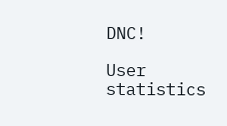DNC!

User statistics